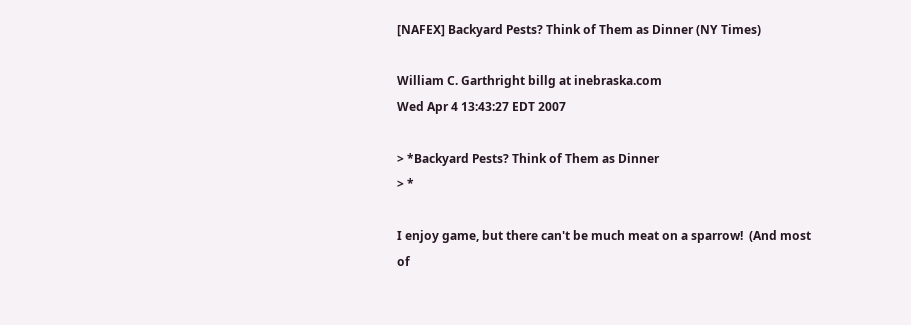[NAFEX] Backyard Pests? Think of Them as Dinner (NY Times)

William C. Garthright billg at inebraska.com
Wed Apr 4 13:43:27 EDT 2007

> *Backyard Pests? Think of Them as Dinner
> *

I enjoy game, but there can't be much meat on a sparrow!  (And most of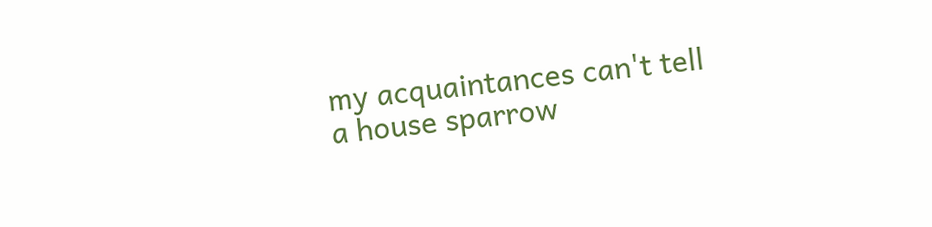my acquaintances can't tell a house sparrow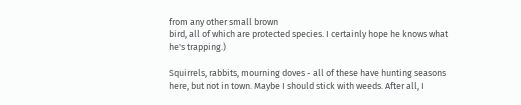from any other small brown
bird, all of which are protected species. I certainly hope he knows what
he's trapping.)

Squirrels, rabbits, mourning doves - all of these have hunting seasons
here, but not in town. Maybe I should stick with weeds. After all, I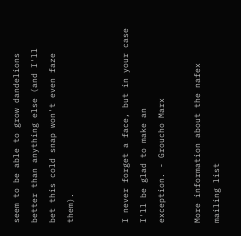seem to be able to grow dandelions better than anything else (and I'll
bet this cold snap won't even faze them).


I never forget a face, but in your case I'll be glad to make an
exception. - Groucho Marx

More information about the nafex mailing list